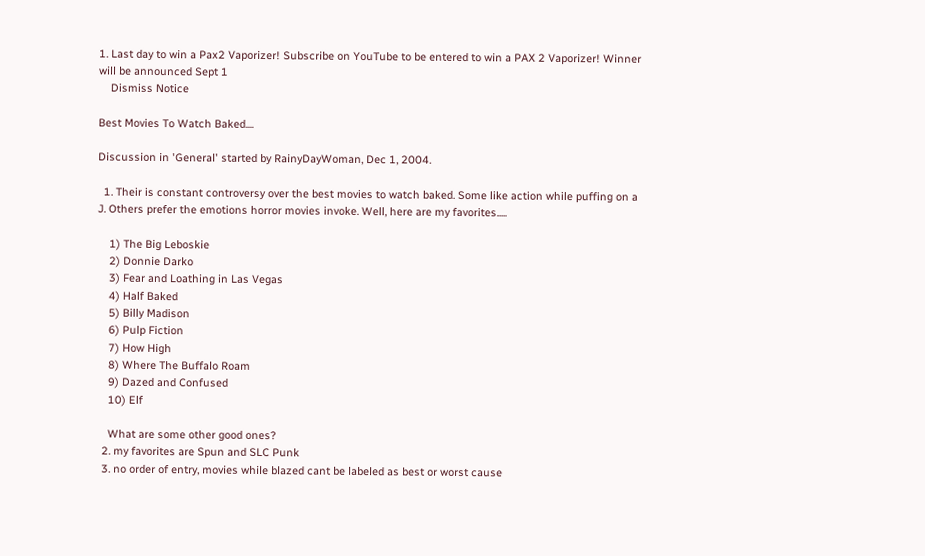1. Last day to win a Pax2 Vaporizer! Subscribe on YouTube to be entered to win a PAX 2 Vaporizer! Winner will be announced Sept 1
    Dismiss Notice

Best Movies To Watch Baked....

Discussion in 'General' started by RainyDayWoman, Dec 1, 2004.

  1. Their is constant controversy over the best movies to watch baked. Some like action while puffing on a J. Others prefer the emotions horror movies invoke. Well, here are my favorites.....

    1) The Big Leboskie
    2) Donnie Darko
    3) Fear and Loathing in Las Vegas
    4) Half Baked
    5) Billy Madison
    6) Pulp Fiction
    7) How High
    8) Where The Buffalo Roam
    9) Dazed and Confused
    10) Elf

    What are some other good ones?
  2. my favorites are Spun and SLC Punk
  3. no order of entry, movies while blazed cant be labeled as best or worst cause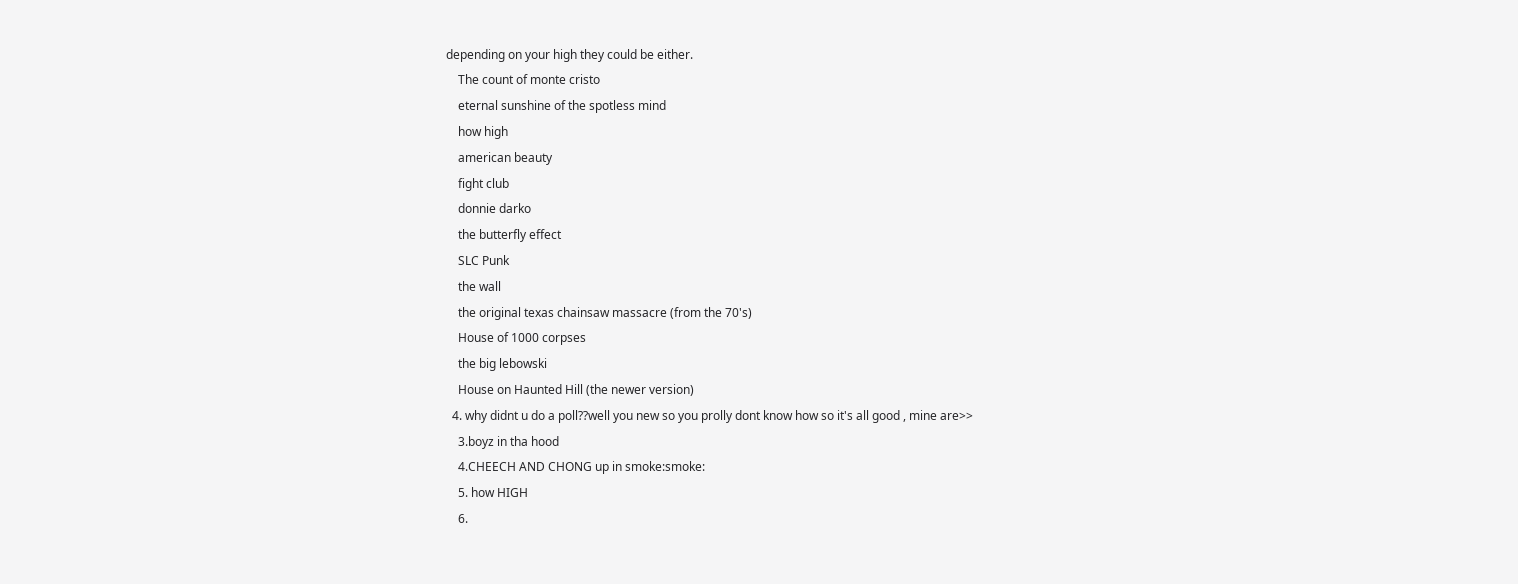depending on your high they could be either.
    The count of monte cristo
    eternal sunshine of the spotless mind
    how high
    american beauty
    fight club
    donnie darko
    the butterfly effect
    SLC Punk
    the wall
    the original texas chainsaw massacre (from the 70's)
    House of 1000 corpses
    the big lebowski
    House on Haunted Hill (the newer version)
  4. why didnt u do a poll??well you new so you prolly dont know how so it's all good , mine are>>
    3.boyz in tha hood
    4.CHEECH AND CHONG up in smoke:smoke:
    5. how HIGH
    6.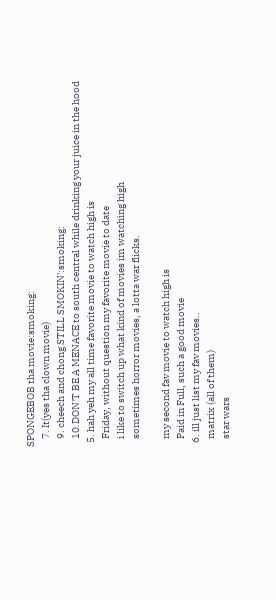SPONGEBOB tha movie:smoking:
    7. It(yes tha clown movie)
    9. cheech and chong STILL SMOKIN':smoking:
    10.DON'T BE A MENACE to south central while drinking your juice in the hood
  5. hah yeh my all time favorite movie to watch high is
    Friday, without question my favorite movie to date
    i like to switch up what kind of movies im watching high
    sometimes horror movies, a lotta war flicks.

    my second fav movie to watch high is
    Paid in Full, such a good movie
  6. ill just list my fav movies..
    matrix (all of them)
    star wars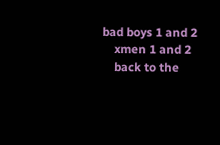bad boys 1 and 2
    xmen 1 and 2
    back to the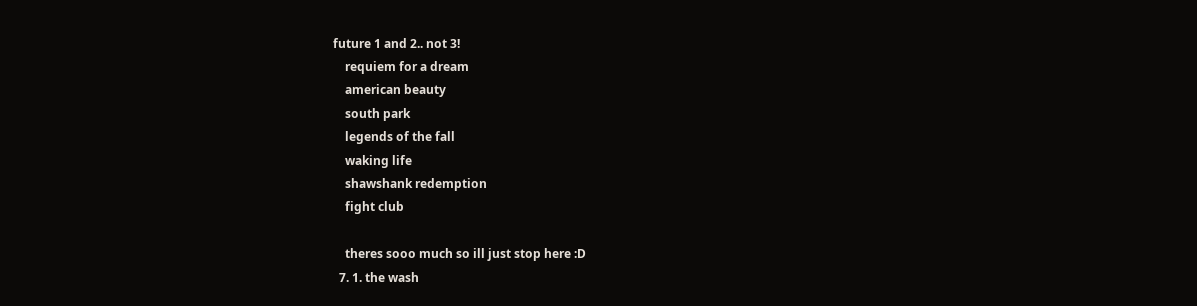future 1 and 2.. not 3!
    requiem for a dream
    american beauty
    south park
    legends of the fall
    waking life
    shawshank redemption
    fight club

    theres sooo much so ill just stop here :D
  7. 1. the wash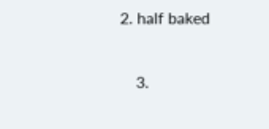2. half baked

    3.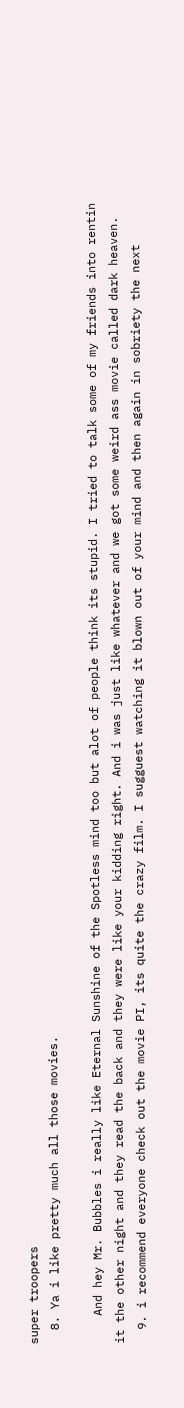super troopers
  8. Ya i like pretty much all those movies.

    And hey Mr. Bubbles i really like Eternal Sunshine of the Spotless mind too but alot of people think its stupid. I tried to talk some of my friends into rentin it the other night and they read the back and they were like your kidding right. And i was just like whatever and we got some weird ass movie called dark heaven.
  9. i recommend everyone check out the movie PI, its quite the crazy film. I sugguest watching it blown out of your mind and then again in sobriety the next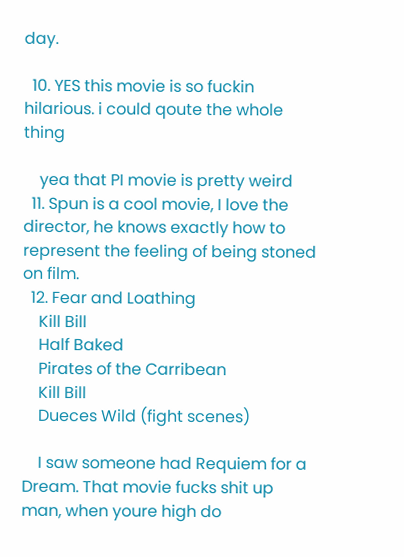day.

  10. YES this movie is so fuckin hilarious. i could qoute the whole thing

    yea that PI movie is pretty weird
  11. Spun is a cool movie, I love the director, he knows exactly how to represent the feeling of being stoned on film.
  12. Fear and Loathing
    Kill Bill
    Half Baked
    Pirates of the Carribean
    Kill Bill
    Dueces Wild (fight scenes)

    I saw someone had Requiem for a Dream. That movie fucks shit up man, when youre high do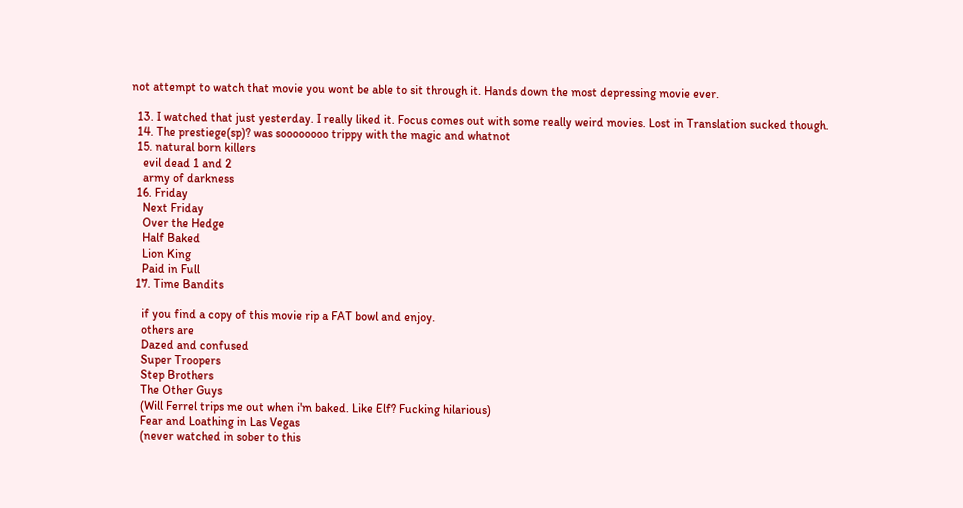not attempt to watch that movie you wont be able to sit through it. Hands down the most depressing movie ever.

  13. I watched that just yesterday. I really liked it. Focus comes out with some really weird movies. Lost in Translation sucked though.
  14. The prestiege(sp)? was soooooooo trippy with the magic and whatnot
  15. natural born killers
    evil dead 1 and 2
    army of darkness
  16. Friday
    Next Friday
    Over the Hedge
    Half Baked
    Lion King
    Paid in Full
  17. Time Bandits

    if you find a copy of this movie rip a FAT bowl and enjoy.
    others are
    Dazed and confused
    Super Troopers
    Step Brothers
    The Other Guys
    (Will Ferrel trips me out when i'm baked. Like Elf? Fucking hilarious)
    Fear and Loathing in Las Vegas
    (never watched in sober to this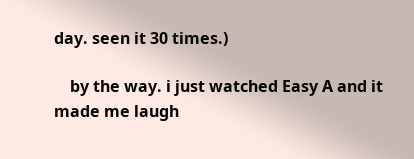day. seen it 30 times.)

    by the way. i just watched Easy A and it made me laugh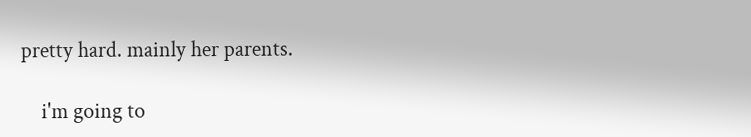pretty hard. mainly her parents.

    i'm going to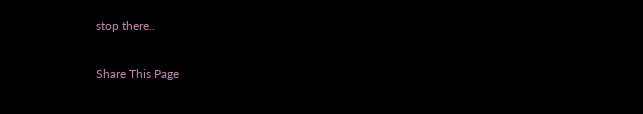stop there..

Share This Page